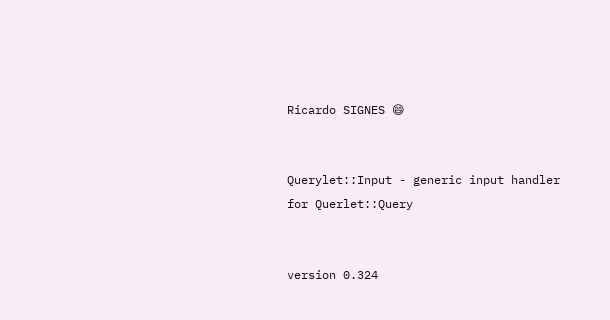Ricardo SIGNES 😄


Querylet::Input - generic input handler for Querlet::Query


version 0.324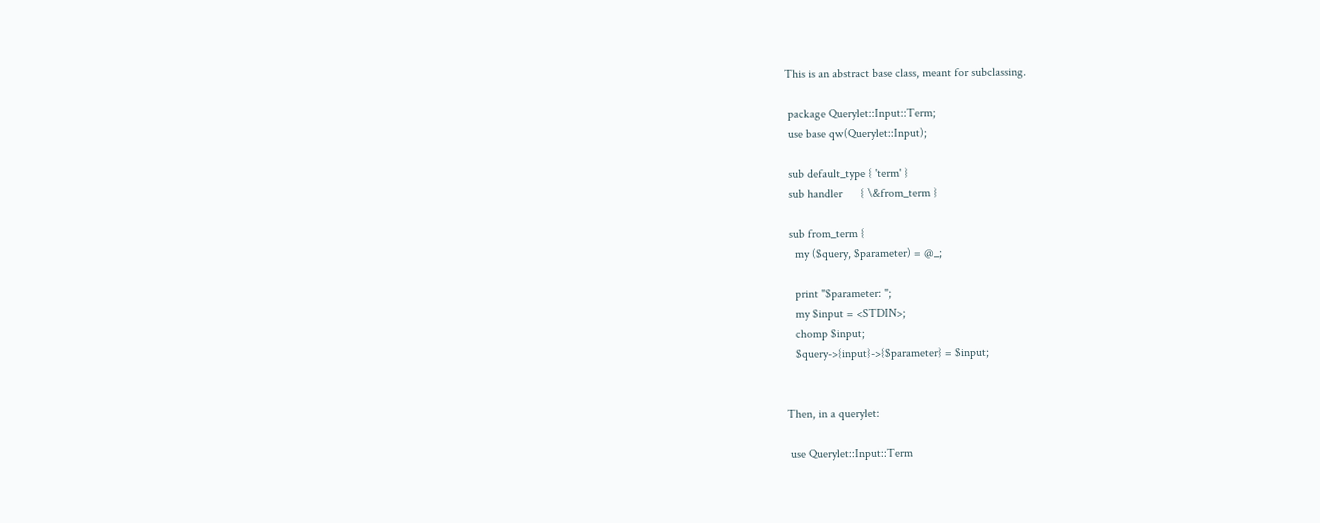This is an abstract base class, meant for subclassing.

 package Querylet::Input::Term;
 use base qw(Querylet::Input);

 sub default_type { 'term' }
 sub handler      { \&from_term }

 sub from_term {
   my ($query, $parameter) = @_;

   print "$parameter: ";
   my $input = <STDIN>;
   chomp $input;
   $query->{input}->{$parameter} = $input;


Then, in a querylet:

 use Querylet::Input::Term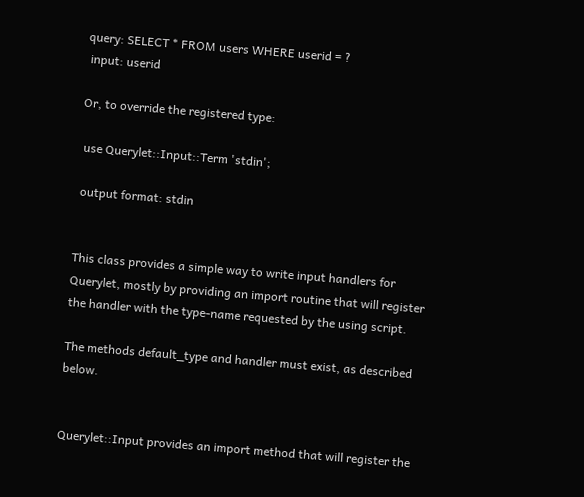query: SELECT * FROM users WHERE userid = ?
 input: userid

Or, to override the registered type:

 use Querylet::Input::Term 'stdin';

 output format: stdin


This class provides a simple way to write input handlers for Querylet, mostly by providing an import routine that will register the handler with the type-name requested by the using script.

The methods default_type and handler must exist, as described below.


Querylet::Input provides an import method that will register the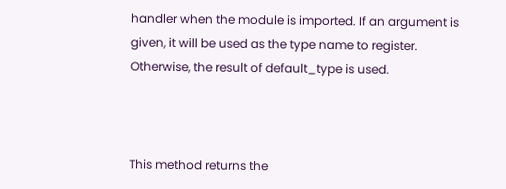handler when the module is imported. If an argument is given, it will be used as the type name to register. Otherwise, the result of default_type is used.



This method returns the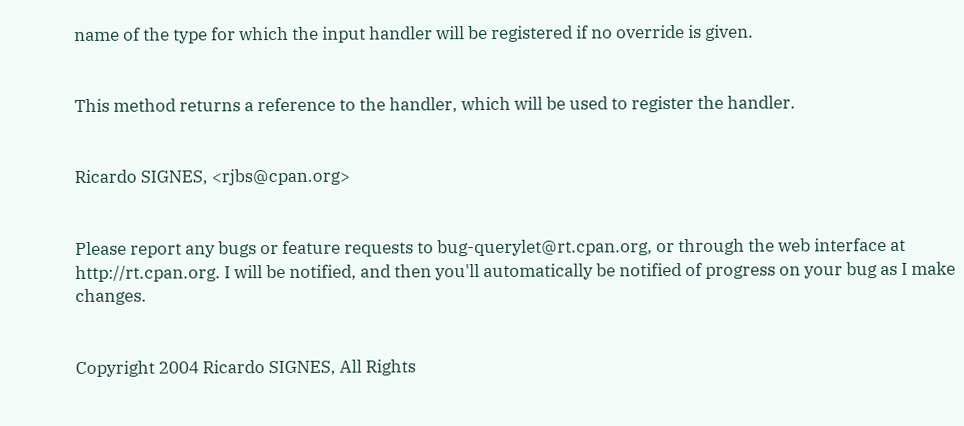name of the type for which the input handler will be registered if no override is given.


This method returns a reference to the handler, which will be used to register the handler.


Ricardo SIGNES, <rjbs@cpan.org>


Please report any bugs or feature requests to bug-querylet@rt.cpan.org, or through the web interface at http://rt.cpan.org. I will be notified, and then you'll automatically be notified of progress on your bug as I make changes.


Copyright 2004 Ricardo SIGNES, All Rights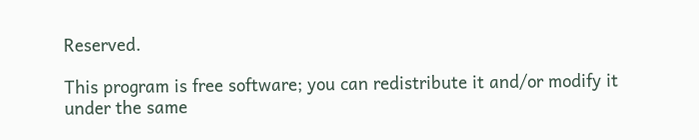Reserved.

This program is free software; you can redistribute it and/or modify it under the same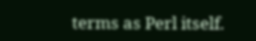terms as Perl itself.